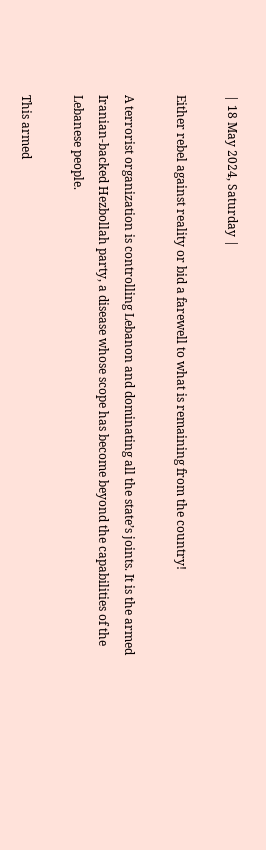| 18 May 2024, Saturday |

Either rebel against reality or bid a farewell to what is remaining from the country!

A terrorist organization is controlling Lebanon and dominating all the state’s joints. It is the armed Iranian-backed Hezbollah party, a disease whose scope has become beyond the capabilities of the Lebanese people.

This armed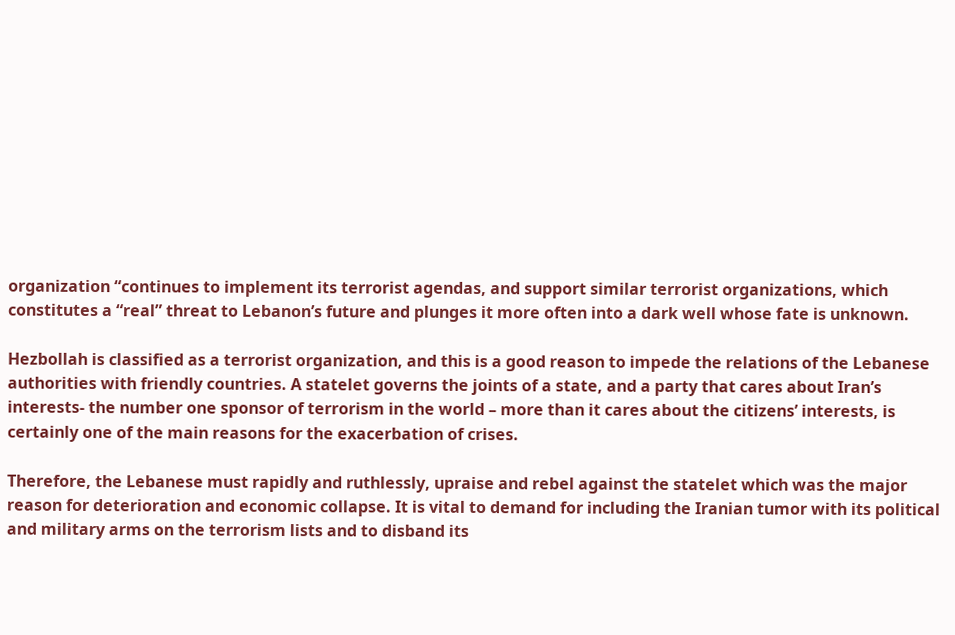organization “continues to implement its terrorist agendas, and support similar terrorist organizations, which constitutes a “real” threat to Lebanon’s future and plunges it more often into a dark well whose fate is unknown.

Hezbollah is classified as a terrorist organization, and this is a good reason to impede the relations of the Lebanese authorities with friendly countries. A statelet governs the joints of a state, and a party that cares about Iran’s interests- the number one sponsor of terrorism in the world – more than it cares about the citizens’ interests, is certainly one of the main reasons for the exacerbation of crises.

Therefore, the Lebanese must rapidly and ruthlessly, upraise and rebel against the statelet which was the major reason for deterioration and economic collapse. It is vital to demand for including the Iranian tumor with its political and military arms on the terrorism lists and to disband its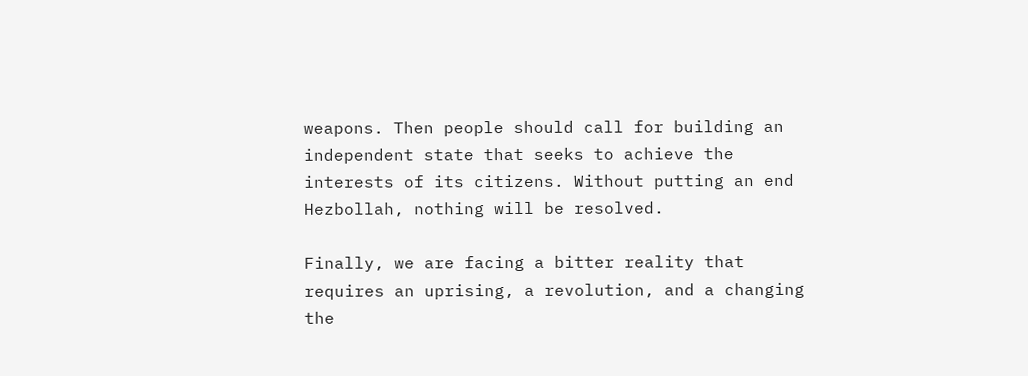weapons. Then people should call for building an independent state that seeks to achieve the interests of its citizens. Without putting an end Hezbollah, nothing will be resolved.

Finally, we are facing a bitter reality that requires an uprising, a revolution, and a changing the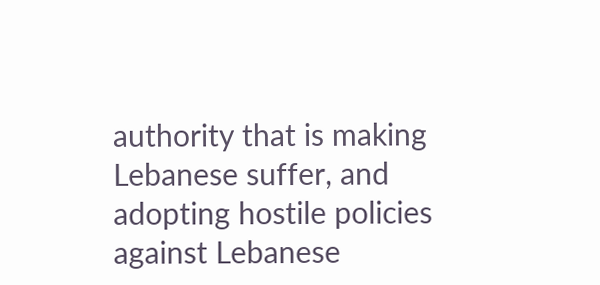authority that is making Lebanese suffer, and adopting hostile policies against Lebanese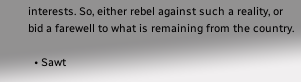interests. So, either rebel against such a reality, or bid a farewell to what is remaining from the country.

  • Sawt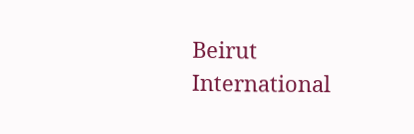Beirut International